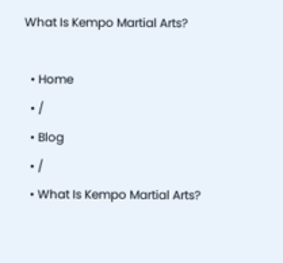What Is Kempo Martial Arts?

  • Home
  • /
  • Blog
  • /
  • What Is Kempo Martial Arts?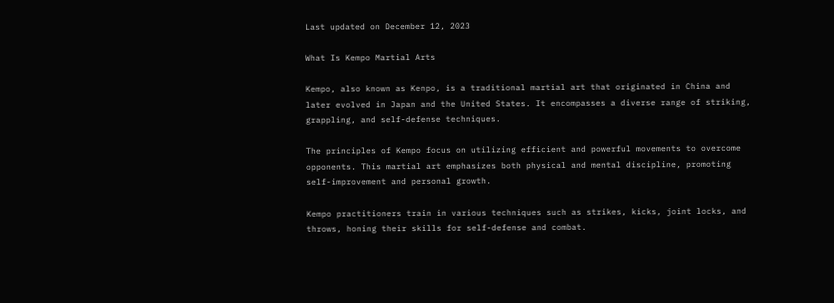Last updated on December 12, 2023

What Is Kempo Martial Arts

Kempo, also known as Kenpo, is a traditional martial art that originated in China and later evolved in Japan and the United States. It encompasses a diverse range of striking, grappling, and self-defense techniques.

The principles of Kempo focus on utilizing efficient and powerful movements to overcome opponents. This martial art emphasizes both physical and mental discipline, promoting self-improvement and personal growth.

Kempo practitioners train in various techniques such as strikes, kicks, joint locks, and throws, honing their skills for self-defense and combat.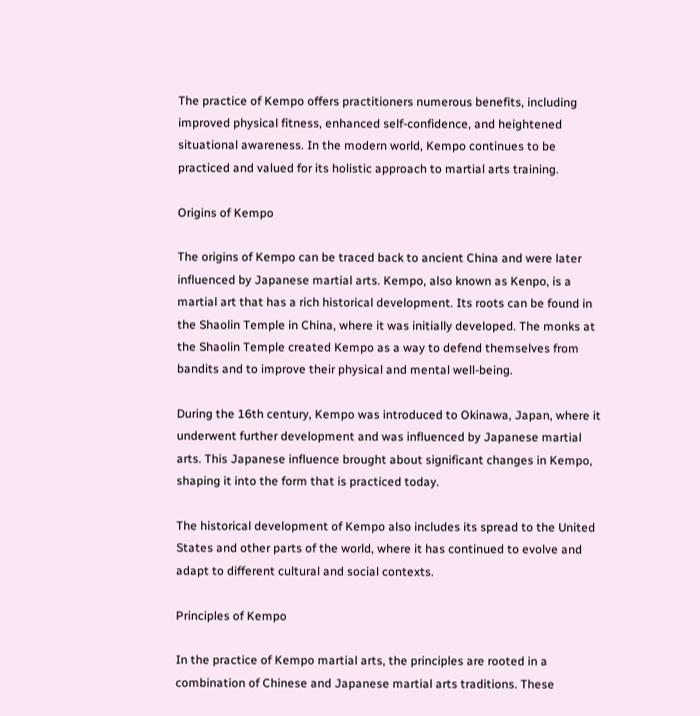The practice of Kempo offers practitioners numerous benefits, including improved physical fitness, enhanced self-confidence, and heightened situational awareness. In the modern world, Kempo continues to be practiced and valued for its holistic approach to martial arts training.

Origins of Kempo

The origins of Kempo can be traced back to ancient China and were later influenced by Japanese martial arts. Kempo, also known as Kenpo, is a martial art that has a rich historical development. Its roots can be found in the Shaolin Temple in China, where it was initially developed. The monks at the Shaolin Temple created Kempo as a way to defend themselves from bandits and to improve their physical and mental well-being.

During the 16th century, Kempo was introduced to Okinawa, Japan, where it underwent further development and was influenced by Japanese martial arts. This Japanese influence brought about significant changes in Kempo, shaping it into the form that is practiced today.

The historical development of Kempo also includes its spread to the United States and other parts of the world, where it has continued to evolve and adapt to different cultural and social contexts.

Principles of Kempo

In the practice of Kempo martial arts, the principles are rooted in a combination of Chinese and Japanese martial arts traditions. These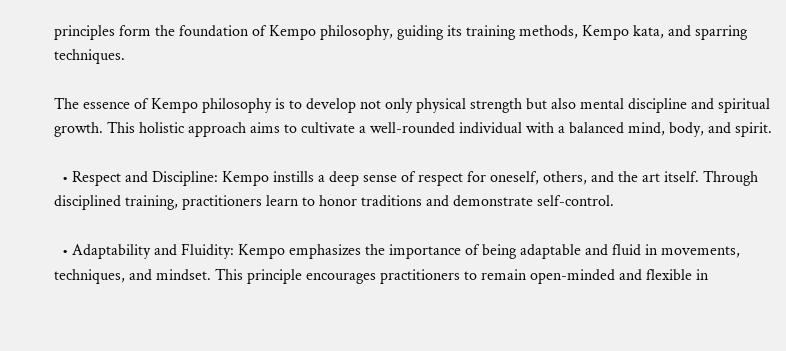principles form the foundation of Kempo philosophy, guiding its training methods, Kempo kata, and sparring techniques.

The essence of Kempo philosophy is to develop not only physical strength but also mental discipline and spiritual growth. This holistic approach aims to cultivate a well-rounded individual with a balanced mind, body, and spirit.

  • Respect and Discipline: Kempo instills a deep sense of respect for oneself, others, and the art itself. Through disciplined training, practitioners learn to honor traditions and demonstrate self-control.

  • Adaptability and Fluidity: Kempo emphasizes the importance of being adaptable and fluid in movements, techniques, and mindset. This principle encourages practitioners to remain open-minded and flexible in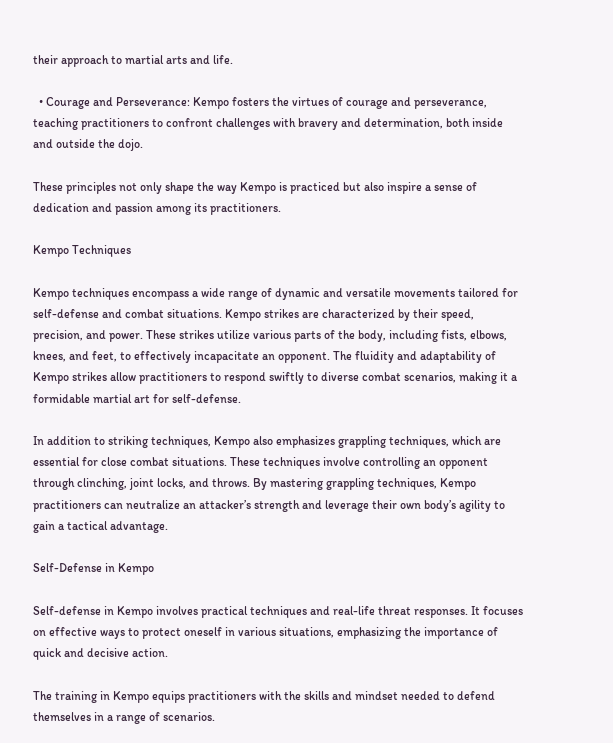their approach to martial arts and life.

  • Courage and Perseverance: Kempo fosters the virtues of courage and perseverance, teaching practitioners to confront challenges with bravery and determination, both inside and outside the dojo.

These principles not only shape the way Kempo is practiced but also inspire a sense of dedication and passion among its practitioners.

Kempo Techniques

Kempo techniques encompass a wide range of dynamic and versatile movements tailored for self-defense and combat situations. Kempo strikes are characterized by their speed, precision, and power. These strikes utilize various parts of the body, including fists, elbows, knees, and feet, to effectively incapacitate an opponent. The fluidity and adaptability of Kempo strikes allow practitioners to respond swiftly to diverse combat scenarios, making it a formidable martial art for self-defense.

In addition to striking techniques, Kempo also emphasizes grappling techniques, which are essential for close combat situations. These techniques involve controlling an opponent through clinching, joint locks, and throws. By mastering grappling techniques, Kempo practitioners can neutralize an attacker’s strength and leverage their own body’s agility to gain a tactical advantage.

Self-Defense in Kempo

Self-defense in Kempo involves practical techniques and real-life threat responses. It focuses on effective ways to protect oneself in various situations, emphasizing the importance of quick and decisive action.

The training in Kempo equips practitioners with the skills and mindset needed to defend themselves in a range of scenarios.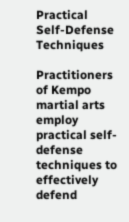Practical Self-Defense Techniques

Practitioners of Kempo martial arts employ practical self-defense techniques to effectively defend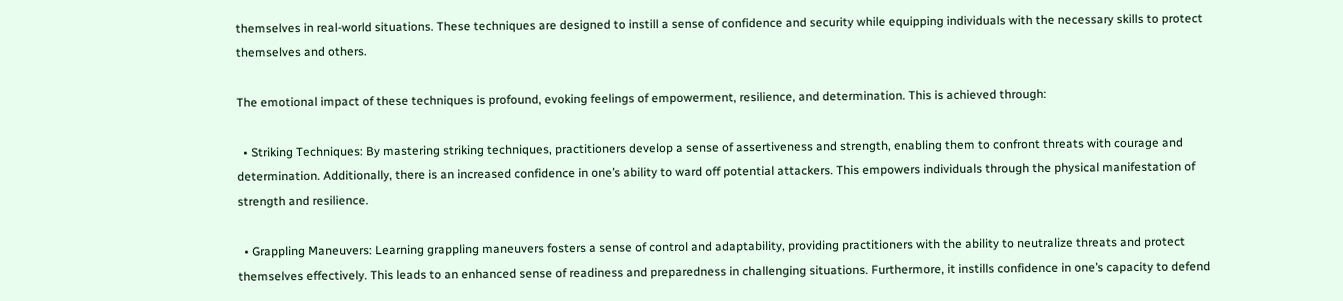themselves in real-world situations. These techniques are designed to instill a sense of confidence and security while equipping individuals with the necessary skills to protect themselves and others.

The emotional impact of these techniques is profound, evoking feelings of empowerment, resilience, and determination. This is achieved through:

  • Striking Techniques: By mastering striking techniques, practitioners develop a sense of assertiveness and strength, enabling them to confront threats with courage and determination. Additionally, there is an increased confidence in one’s ability to ward off potential attackers. This empowers individuals through the physical manifestation of strength and resilience.

  • Grappling Maneuvers: Learning grappling maneuvers fosters a sense of control and adaptability, providing practitioners with the ability to neutralize threats and protect themselves effectively. This leads to an enhanced sense of readiness and preparedness in challenging situations. Furthermore, it instills confidence in one’s capacity to defend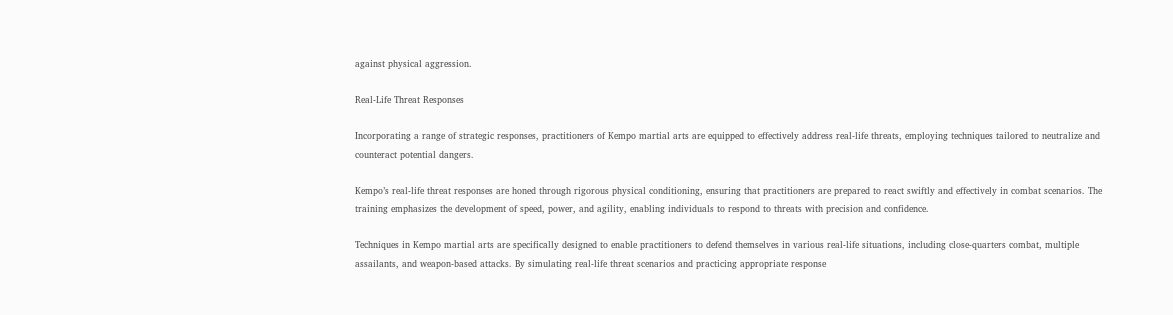against physical aggression.

Real-Life Threat Responses

Incorporating a range of strategic responses, practitioners of Kempo martial arts are equipped to effectively address real-life threats, employing techniques tailored to neutralize and counteract potential dangers.

Kempo’s real-life threat responses are honed through rigorous physical conditioning, ensuring that practitioners are prepared to react swiftly and effectively in combat scenarios. The training emphasizes the development of speed, power, and agility, enabling individuals to respond to threats with precision and confidence.

Techniques in Kempo martial arts are specifically designed to enable practitioners to defend themselves in various real-life situations, including close-quarters combat, multiple assailants, and weapon-based attacks. By simulating real-life threat scenarios and practicing appropriate response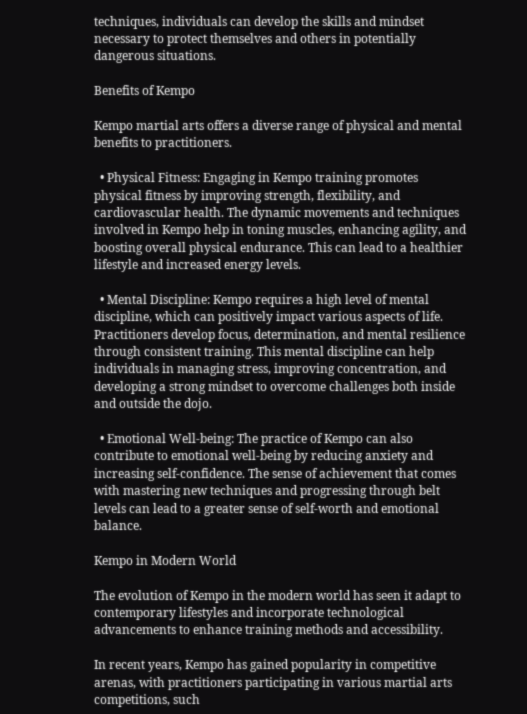techniques, individuals can develop the skills and mindset necessary to protect themselves and others in potentially dangerous situations.

Benefits of Kempo

Kempo martial arts offers a diverse range of physical and mental benefits to practitioners.

  • Physical Fitness: Engaging in Kempo training promotes physical fitness by improving strength, flexibility, and cardiovascular health. The dynamic movements and techniques involved in Kempo help in toning muscles, enhancing agility, and boosting overall physical endurance. This can lead to a healthier lifestyle and increased energy levels.

  • Mental Discipline: Kempo requires a high level of mental discipline, which can positively impact various aspects of life. Practitioners develop focus, determination, and mental resilience through consistent training. This mental discipline can help individuals in managing stress, improving concentration, and developing a strong mindset to overcome challenges both inside and outside the dojo.

  • Emotional Well-being: The practice of Kempo can also contribute to emotional well-being by reducing anxiety and increasing self-confidence. The sense of achievement that comes with mastering new techniques and progressing through belt levels can lead to a greater sense of self-worth and emotional balance.

Kempo in Modern World

The evolution of Kempo in the modern world has seen it adapt to contemporary lifestyles and incorporate technological advancements to enhance training methods and accessibility.

In recent years, Kempo has gained popularity in competitive arenas, with practitioners participating in various martial arts competitions, such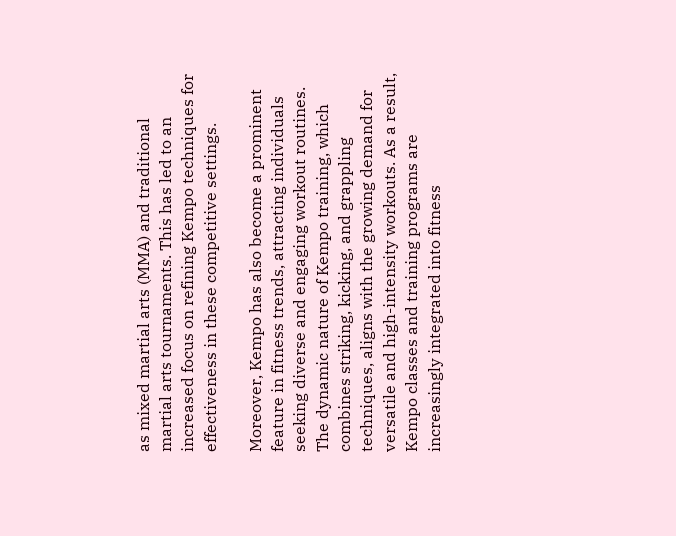as mixed martial arts (MMA) and traditional martial arts tournaments. This has led to an increased focus on refining Kempo techniques for effectiveness in these competitive settings.

Moreover, Kempo has also become a prominent feature in fitness trends, attracting individuals seeking diverse and engaging workout routines. The dynamic nature of Kempo training, which combines striking, kicking, and grappling techniques, aligns with the growing demand for versatile and high-intensity workouts. As a result, Kempo classes and training programs are increasingly integrated into fitness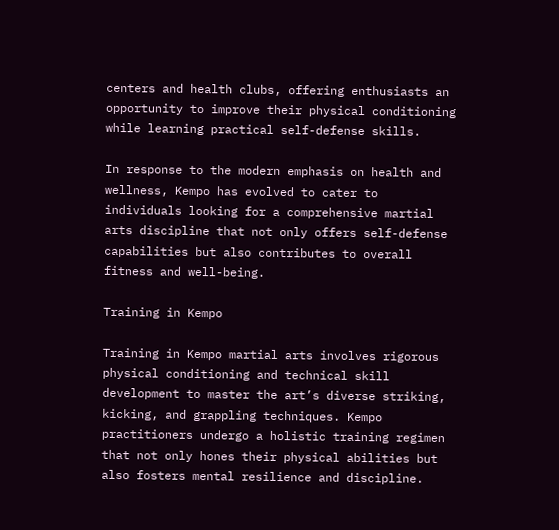centers and health clubs, offering enthusiasts an opportunity to improve their physical conditioning while learning practical self-defense skills.

In response to the modern emphasis on health and wellness, Kempo has evolved to cater to individuals looking for a comprehensive martial arts discipline that not only offers self-defense capabilities but also contributes to overall fitness and well-being.

Training in Kempo

Training in Kempo martial arts involves rigorous physical conditioning and technical skill development to master the art’s diverse striking, kicking, and grappling techniques. Kempo practitioners undergo a holistic training regimen that not only hones their physical abilities but also fosters mental resilience and discipline.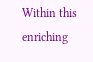Within this enriching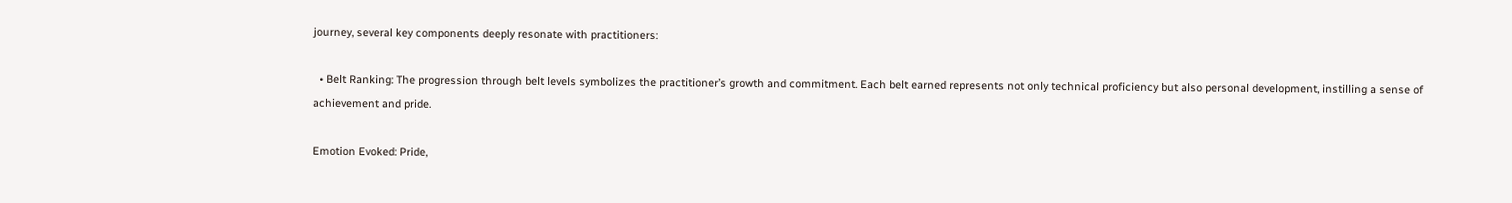journey, several key components deeply resonate with practitioners:

  • Belt Ranking: The progression through belt levels symbolizes the practitioner’s growth and commitment. Each belt earned represents not only technical proficiency but also personal development, instilling a sense of achievement and pride.

Emotion Evoked: Pride,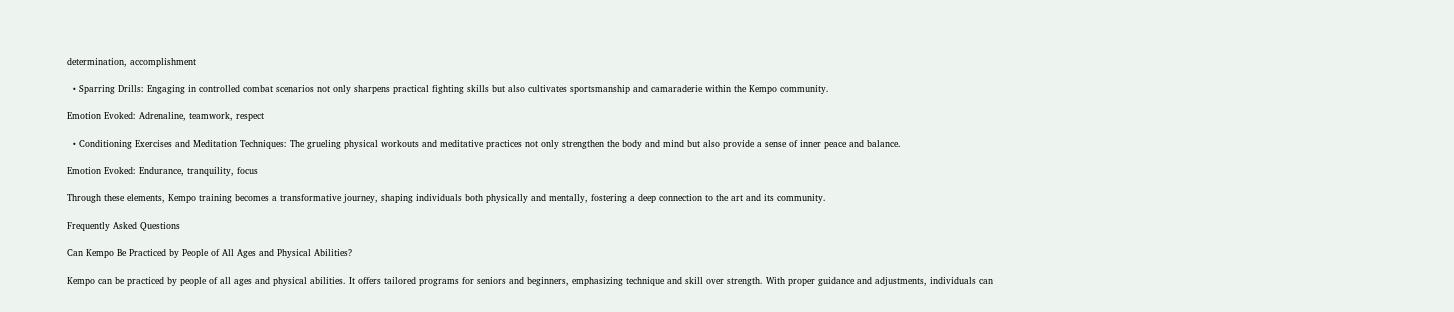determination, accomplishment

  • Sparring Drills: Engaging in controlled combat scenarios not only sharpens practical fighting skills but also cultivates sportsmanship and camaraderie within the Kempo community.

Emotion Evoked: Adrenaline, teamwork, respect

  • Conditioning Exercises and Meditation Techniques: The grueling physical workouts and meditative practices not only strengthen the body and mind but also provide a sense of inner peace and balance.

Emotion Evoked: Endurance, tranquility, focus

Through these elements, Kempo training becomes a transformative journey, shaping individuals both physically and mentally, fostering a deep connection to the art and its community.

Frequently Asked Questions

Can Kempo Be Practiced by People of All Ages and Physical Abilities?

Kempo can be practiced by people of all ages and physical abilities. It offers tailored programs for seniors and beginners, emphasizing technique and skill over strength. With proper guidance and adjustments, individuals can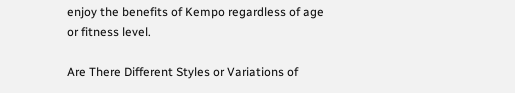enjoy the benefits of Kempo regardless of age or fitness level.

Are There Different Styles or Variations of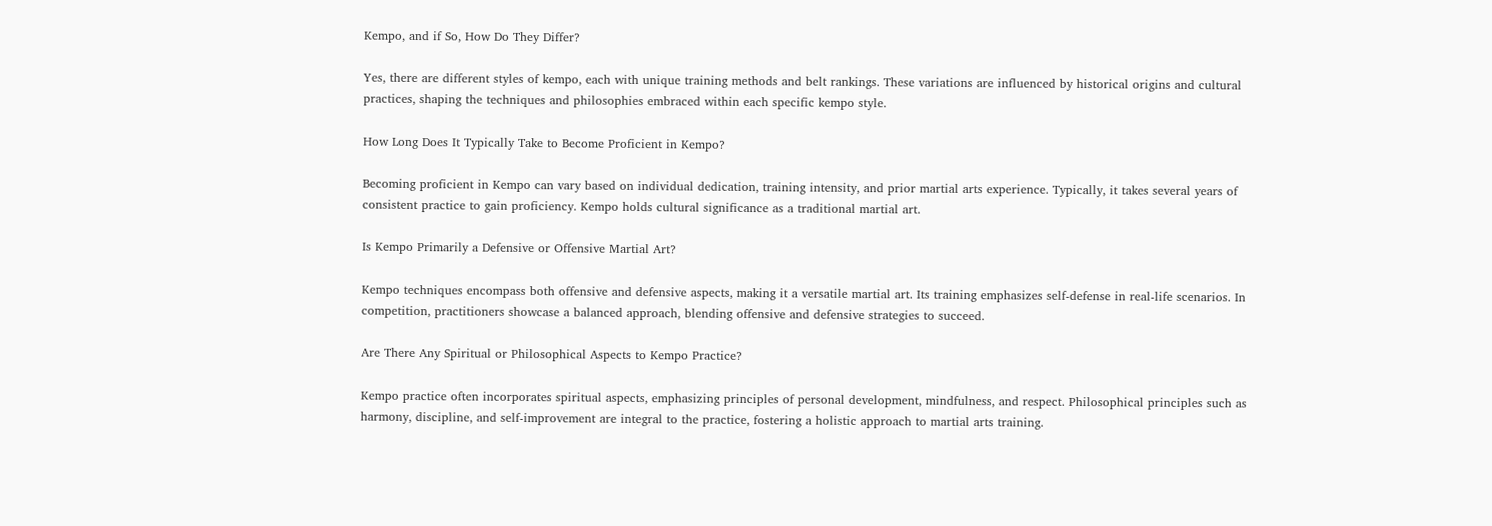Kempo, and if So, How Do They Differ?

Yes, there are different styles of kempo, each with unique training methods and belt rankings. These variations are influenced by historical origins and cultural practices, shaping the techniques and philosophies embraced within each specific kempo style.

How Long Does It Typically Take to Become Proficient in Kempo?

Becoming proficient in Kempo can vary based on individual dedication, training intensity, and prior martial arts experience. Typically, it takes several years of consistent practice to gain proficiency. Kempo holds cultural significance as a traditional martial art.

Is Kempo Primarily a Defensive or Offensive Martial Art?

Kempo techniques encompass both offensive and defensive aspects, making it a versatile martial art. Its training emphasizes self-defense in real-life scenarios. In competition, practitioners showcase a balanced approach, blending offensive and defensive strategies to succeed.

Are There Any Spiritual or Philosophical Aspects to Kempo Practice?

Kempo practice often incorporates spiritual aspects, emphasizing principles of personal development, mindfulness, and respect. Philosophical principles such as harmony, discipline, and self-improvement are integral to the practice, fostering a holistic approach to martial arts training.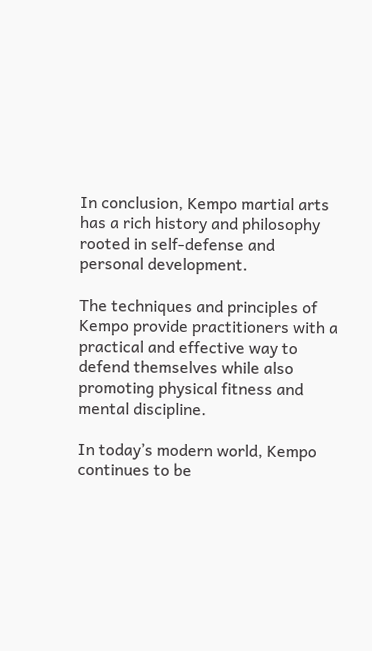In conclusion, Kempo martial arts has a rich history and philosophy rooted in self-defense and personal development.

The techniques and principles of Kempo provide practitioners with a practical and effective way to defend themselves while also promoting physical fitness and mental discipline.

In today’s modern world, Kempo continues to be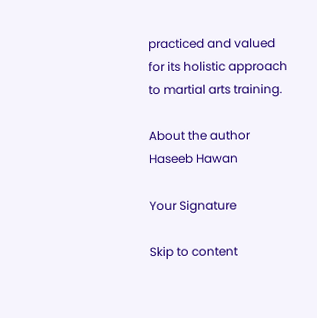practiced and valued for its holistic approach to martial arts training.

About the author  Haseeb Hawan

Your Signature

Skip to content